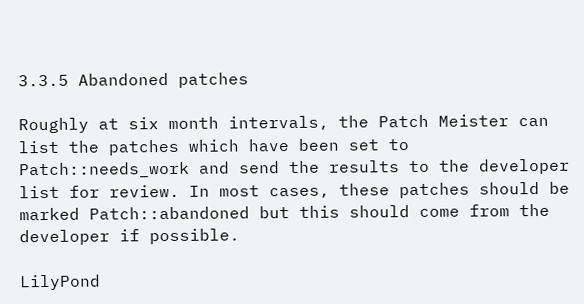3.3.5 Abandoned patches

Roughly at six month intervals, the Patch Meister can list the patches which have been set to Patch::needs_work and send the results to the developer list for review. In most cases, these patches should be marked Patch::abandoned but this should come from the developer if possible.

LilyPond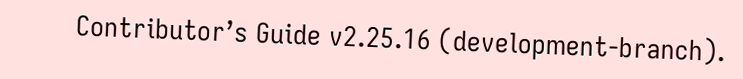Contributor’s Guide v2.25.16 (development-branch).